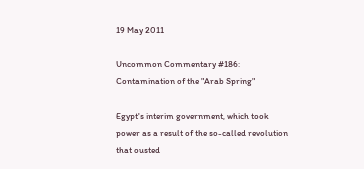19 May 2011

Uncommon Commentary #186: Contamination of the "Arab Spring"

Egypt's interim government, which took power as a result of the so-called revolution that ousted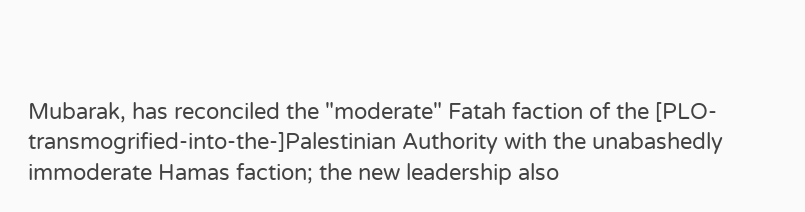Mubarak, has reconciled the "moderate" Fatah faction of the [PLO-transmogrified-into-the-]Palestinian Authority with the unabashedly immoderate Hamas faction; the new leadership also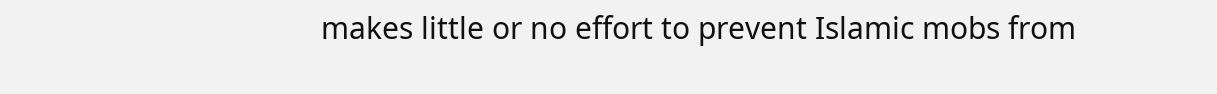makes little or no effort to prevent Islamic mobs from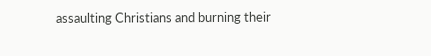assaulting Christians and burning their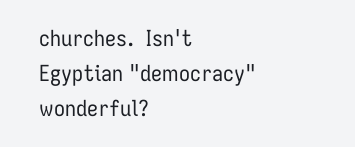churches.  Isn't Egyptian "democracy" wonderful?